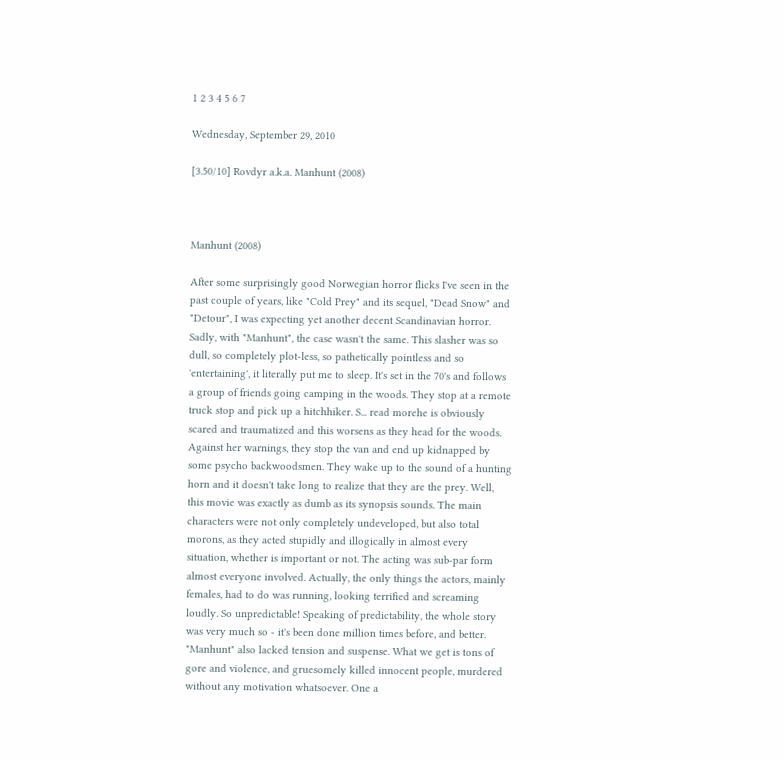1 2 3 4 5 6 7

Wednesday, September 29, 2010

[3.50/10] Rovdyr a.k.a. Manhunt (2008)



Manhunt (2008)

After some surprisingly good Norwegian horror flicks I've seen in the past couple of years, like "Cold Prey" and its sequel, "Dead Snow" and "Detour", I was expecting yet another decent Scandinavian horror. Sadly, with "Manhunt", the case wasn't the same. This slasher was so dull, so completely plot-less, so pathetically pointless and so 'entertaining', it literally put me to sleep. It's set in the 70's and follows a group of friends going camping in the woods. They stop at a remote truck stop and pick up a hitchhiker. S... read morehe is obviously scared and traumatized and this worsens as they head for the woods. Against her warnings, they stop the van and end up kidnapped by some psycho backwoodsmen. They wake up to the sound of a hunting horn and it doesn't take long to realize that they are the prey. Well, this movie was exactly as dumb as its synopsis sounds. The main characters were not only completely undeveloped, but also total morons, as they acted stupidly and illogically in almost every situation, whether is important or not. The acting was sub-par form almost everyone involved. Actually, the only things the actors, mainly females, had to do was running, looking terrified and screaming loudly. So unpredictable! Speaking of predictability, the whole story was very much so - it's been done million times before, and better. "Manhunt" also lacked tension and suspense. What we get is tons of gore and violence, and gruesomely killed innocent people, murdered without any motivation whatsoever. One a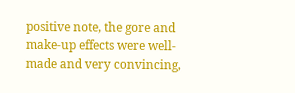positive note, the gore and make-up effects were well-made and very convincing,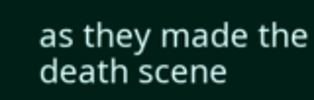as they made the death scene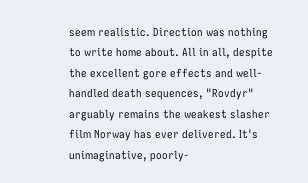seem realistic. Direction was nothing to write home about. All in all, despite the excellent gore effects and well-handled death sequences, "Rovdyr" arguably remains the weakest slasher film Norway has ever delivered. It's unimaginative, poorly-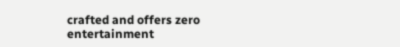crafted and offers zero entertainment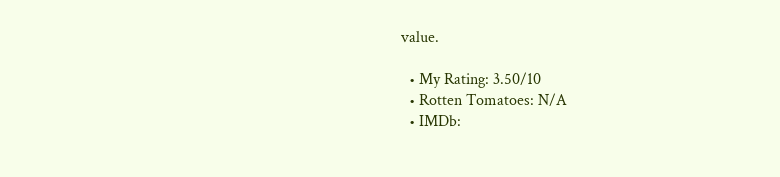value.

  • My Rating: 3.50/10
  • Rotten Tomatoes: N/A
  • IMDb: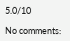5.0/10

No comments: